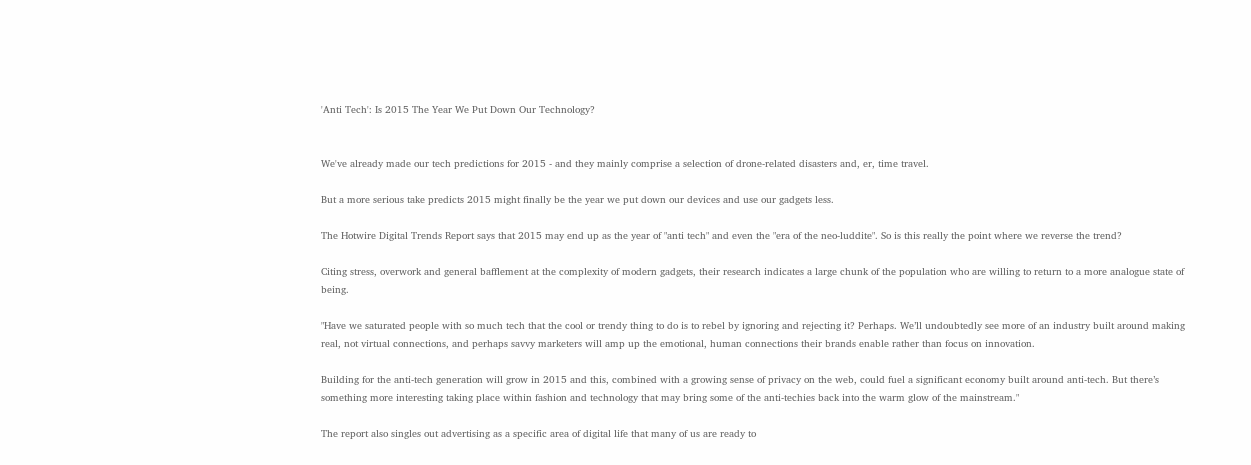'Anti Tech': Is 2015 The Year We Put Down Our Technology?


We've already made our tech predictions for 2015 - and they mainly comprise a selection of drone-related disasters and, er, time travel.

But a more serious take predicts 2015 might finally be the year we put down our devices and use our gadgets less.

The Hotwire Digital Trends Report says that 2015 may end up as the year of "anti tech" and even the "era of the neo-luddite". So is this really the point where we reverse the trend?

Citing stress, overwork and general bafflement at the complexity of modern gadgets, their research indicates a large chunk of the population who are willing to return to a more analogue state of being.

"Have we saturated people with so much tech that the cool or trendy thing to do is to rebel by ignoring and rejecting it? Perhaps. We’ll undoubtedly see more of an industry built around making real, not virtual connections, and perhaps savvy marketers will amp up the emotional, human connections their brands enable rather than focus on innovation.

Building for the anti-tech generation will grow in 2015 and this, combined with a growing sense of privacy on the web, could fuel a significant economy built around anti-tech. But there’s something more interesting taking place within fashion and technology that may bring some of the anti-techies back into the warm glow of the mainstream."

The report also singles out advertising as a specific area of digital life that many of us are ready to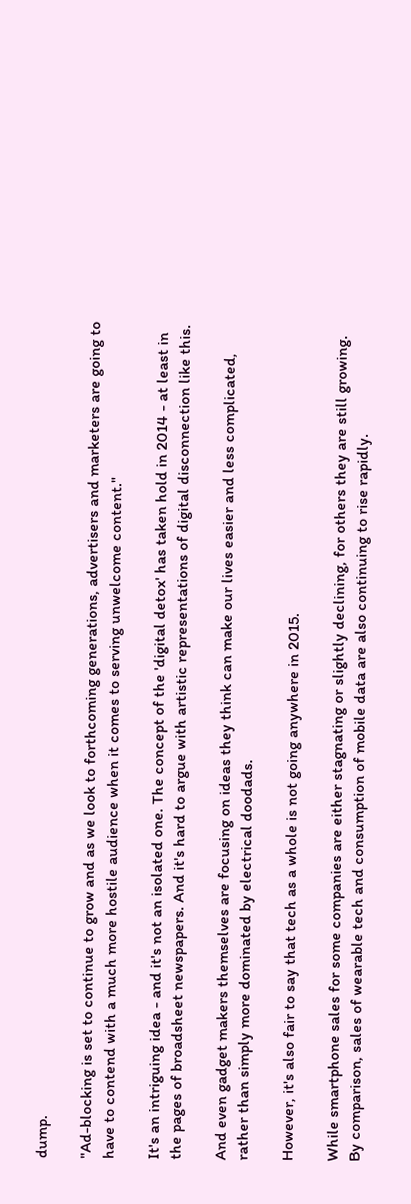dump.

"Ad-blocking is set to continue to grow and as we look to forthcoming generations, advertisers and marketers are going to have to contend with a much more hostile audience when it comes to serving unwelcome content."

It's an intriguing idea - and it's not an isolated one. The concept of the 'digital detox' has taken hold in 2014 - at least in the pages of broadsheet newspapers. And it's hard to argue with artistic representations of digital disconnection like this.

And even gadget makers themselves are focusing on ideas they think can make our lives easier and less complicated, rather than simply more dominated by electrical doodads.

However, it's also fair to say that tech as a whole is not going anywhere in 2015.

While smartphone sales for some companies are either stagnating or slightly declining, for others they are still growing. By comparison, sales of wearable tech and consumption of mobile data are also continuing to rise rapidly.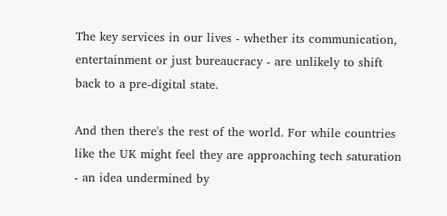The key services in our lives - whether its communication, entertainment or just bureaucracy - are unlikely to shift back to a pre-digital state.

And then there's the rest of the world. For while countries like the UK might feel they are approaching tech saturation - an idea undermined by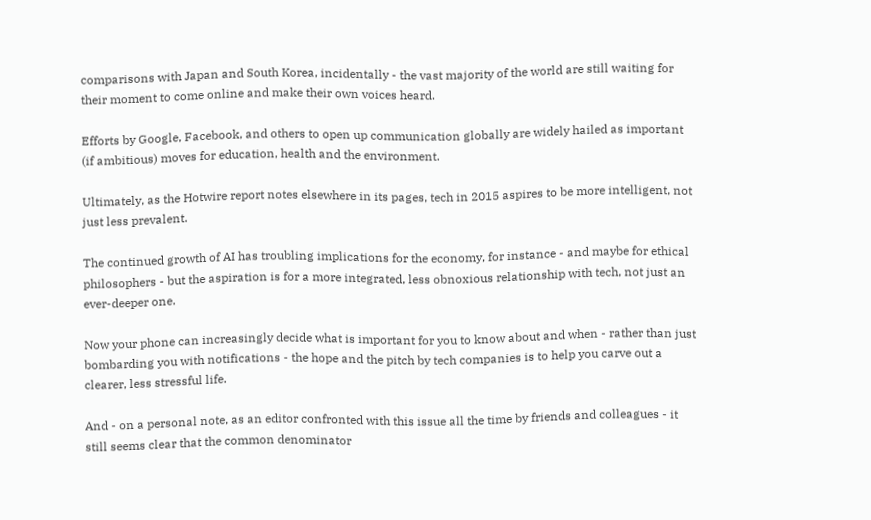comparisons with Japan and South Korea, incidentally - the vast majority of the world are still waiting for their moment to come online and make their own voices heard.

Efforts by Google, Facebook, and others to open up communication globally are widely hailed as important (if ambitious) moves for education, health and the environment.

Ultimately, as the Hotwire report notes elsewhere in its pages, tech in 2015 aspires to be more intelligent, not just less prevalent.

The continued growth of AI has troubling implications for the economy, for instance - and maybe for ethical philosophers - but the aspiration is for a more integrated, less obnoxious relationship with tech, not just an ever-deeper one.

Now your phone can increasingly decide what is important for you to know about and when - rather than just bombarding you with notifications - the hope and the pitch by tech companies is to help you carve out a clearer, less stressful life.

And - on a personal note, as an editor confronted with this issue all the time by friends and colleagues - it still seems clear that the common denominator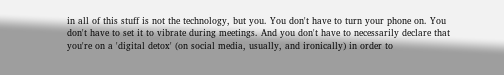in all of this stuff is not the technology, but you. You don't have to turn your phone on. You don't have to set it to vibrate during meetings. And you don't have to necessarily declare that you're on a 'digital detox' (on social media, usually, and ironically) in order to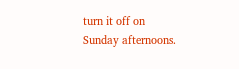turn it off on Sunday afternoons.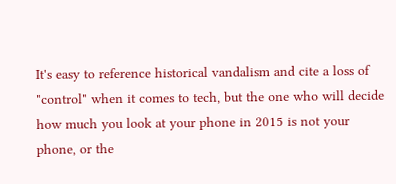It's easy to reference historical vandalism and cite a loss of "control" when it comes to tech, but the one who will decide how much you look at your phone in 2015 is not your phone, or the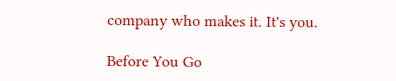company who makes it. It's you.

Before You Go